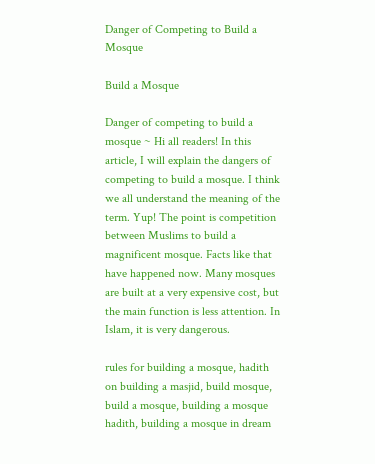Danger of Competing to Build a Mosque

Build a Mosque

Danger of competing to build a mosque ~ Hi all readers! In this article, I will explain the dangers of competing to build a mosque. I think we all understand the meaning of the term. Yup! The point is competition between Muslims to build a magnificent mosque. Facts like that have happened now. Many mosques are built at a very expensive cost, but the main function is less attention. In Islam, it is very dangerous.

rules for building a mosque, hadith on building a masjid, build mosque, build a mosque, building a mosque hadith, building a mosque in dream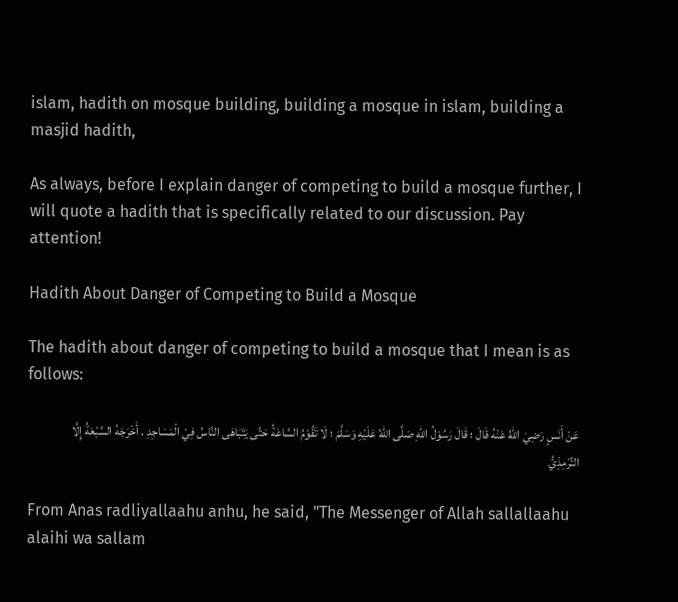islam, hadith on mosque building, building a mosque in islam, building a masjid hadith,

As always, before I explain danger of competing to build a mosque further, I will quote a hadith that is specifically related to our discussion. Pay attention!

Hadith About Danger of Competing to Build a Mosque

The hadith about danger of competing to build a mosque that I mean is as follows:

عَنْ أَنَسٍ رَضِيَ اللهُ عَنْهُ قَالَ ؛ قَالَ رَسُوْلُ اللهِ صَلَّى اللهُ عَلَيْهِ وَسَلَّمَ ؛ لَا تَقُوْمُ السَّاعَةُ حَتَّى يَتَبَاهَى النَّاسُ فِيْ الْمَسَاجِدِ . أَخْرَجَهُ السَّبْعَةُ إِلَّا التِّرْمِذِيُّ

From Anas radliyallaahu anhu, he said, "The Messenger of Allah sallallaahu alaihi wa sallam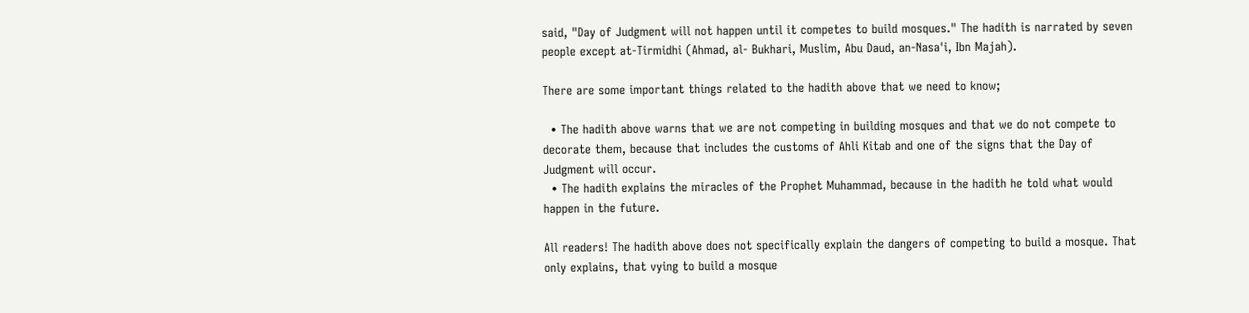said, "Day of Judgment will not happen until it competes to build mosques." The hadith is narrated by seven people except at-Tirmidhi (Ahmad, al- Bukhari, Muslim, Abu Daud, an-Nasa'i, Ibn Majah).

There are some important things related to the hadith above that we need to know;

  • The hadith above warns that we are not competing in building mosques and that we do not compete to decorate them, because that includes the customs of Ahli Kitab and one of the signs that the Day of Judgment will occur.
  • The hadith explains the miracles of the Prophet Muhammad, because in the hadith he told what would happen in the future.

All readers! The hadith above does not specifically explain the dangers of competing to build a mosque. That only explains, that vying to build a mosque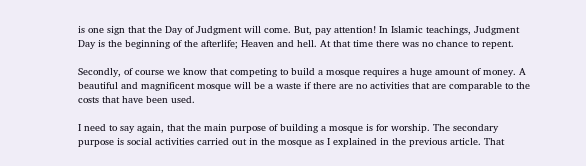is one sign that the Day of Judgment will come. But, pay attention! In Islamic teachings, Judgment Day is the beginning of the afterlife; Heaven and hell. At that time there was no chance to repent.

Secondly, of course we know that competing to build a mosque requires a huge amount of money. A beautiful and magnificent mosque will be a waste if there are no activities that are comparable to the costs that have been used.

I need to say again, that the main purpose of building a mosque is for worship. The secondary purpose is social activities carried out in the mosque as I explained in the previous article. That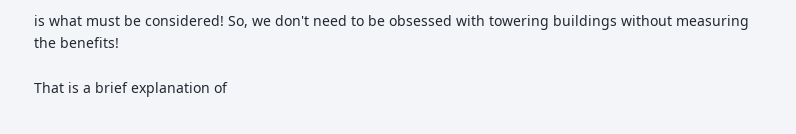is what must be considered! So, we don't need to be obsessed with towering buildings without measuring the benefits!

That is a brief explanation of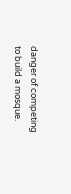danger of competing to build a mosque.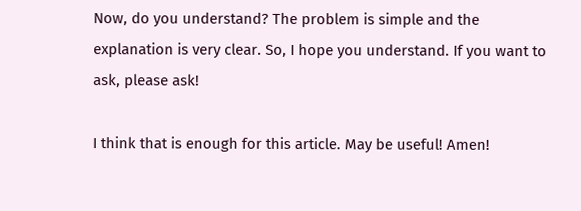Now, do you understand? The problem is simple and the explanation is very clear. So, I hope you understand. If you want to ask, please ask!

I think that is enough for this article. May be useful! Amen!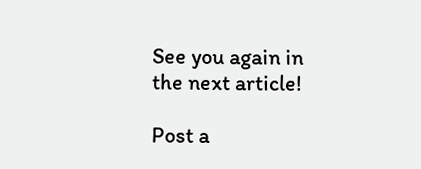See you again in the next article!

Post a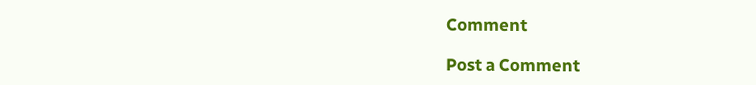Comment

Post a Comment